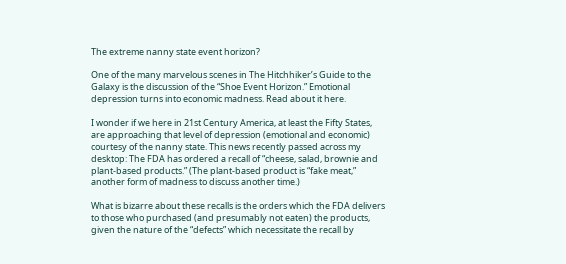The extreme nanny state event horizon?

One of the many marvelous scenes in The Hitchhiker’s Guide to the Galaxy is the discussion of the “Shoe Event Horizon.” Emotional depression turns into economic madness. Read about it here.

I wonder if we here in 21st Century America, at least the Fifty States, are approaching that level of depression (emotional and economic) courtesy of the nanny state. This news recently passed across my desktop: The FDA has ordered a recall of “cheese, salad, brownie and plant-based products.” (The plant-based product is “fake meat,” another form of madness to discuss another time.)

What is bizarre about these recalls is the orders which the FDA delivers to those who purchased (and presumably not eaten) the products, given the nature of the “defects” which necessitate the recall by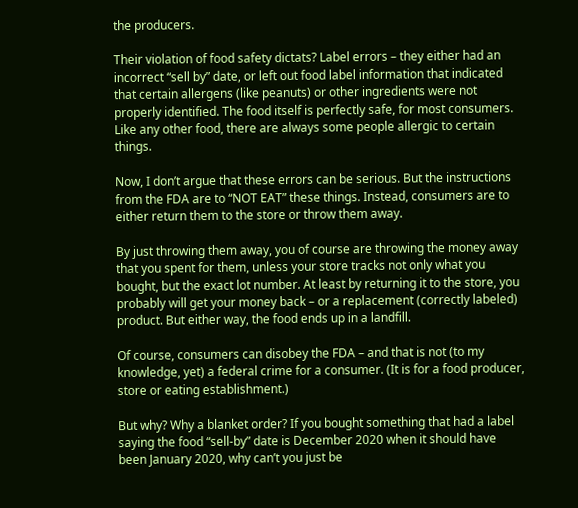the producers.

Their violation of food safety dictats? Label errors – they either had an incorrect “sell by” date, or left out food label information that indicated that certain allergens (like peanuts) or other ingredients were not properly identified. The food itself is perfectly safe, for most consumers. Like any other food, there are always some people allergic to certain things.

Now, I don’t argue that these errors can be serious. But the instructions from the FDA are to “NOT EAT” these things. Instead, consumers are to either return them to the store or throw them away.

By just throwing them away, you of course are throwing the money away that you spent for them, unless your store tracks not only what you bought, but the exact lot number. At least by returning it to the store, you probably will get your money back – or a replacement (correctly labeled) product. But either way, the food ends up in a landfill.

Of course, consumers can disobey the FDA – and that is not (to my knowledge, yet) a federal crime for a consumer. (It is for a food producer, store or eating establishment.)

But why? Why a blanket order? If you bought something that had a label saying the food “sell-by” date is December 2020 when it should have been January 2020, why can’t you just be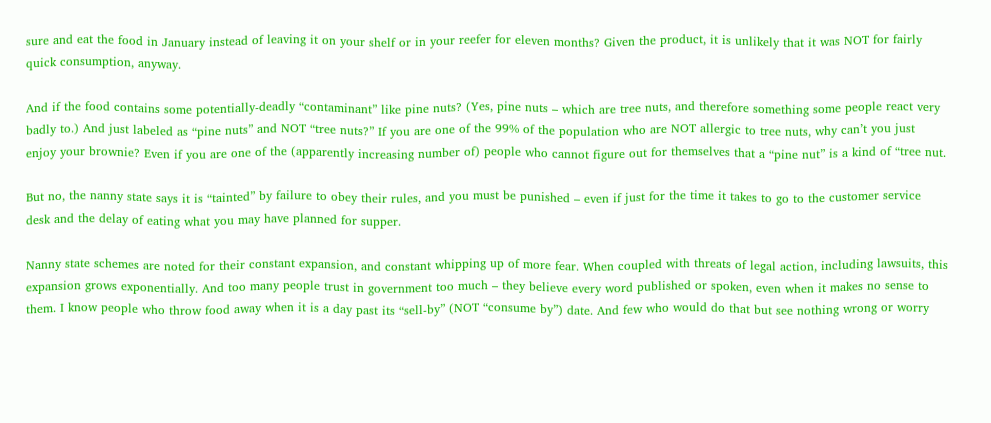sure and eat the food in January instead of leaving it on your shelf or in your reefer for eleven months? Given the product, it is unlikely that it was NOT for fairly quick consumption, anyway.

And if the food contains some potentially-deadly “contaminant” like pine nuts? (Yes, pine nuts – which are tree nuts, and therefore something some people react very badly to.) And just labeled as “pine nuts” and NOT “tree nuts?” If you are one of the 99% of the population who are NOT allergic to tree nuts, why can’t you just enjoy your brownie? Even if you are one of the (apparently increasing number of) people who cannot figure out for themselves that a “pine nut” is a kind of “tree nut.

But no, the nanny state says it is “tainted” by failure to obey their rules, and you must be punished – even if just for the time it takes to go to the customer service desk and the delay of eating what you may have planned for supper.

Nanny state schemes are noted for their constant expansion, and constant whipping up of more fear. When coupled with threats of legal action, including lawsuits, this expansion grows exponentially. And too many people trust in government too much – they believe every word published or spoken, even when it makes no sense to them. I know people who throw food away when it is a day past its “sell-by” (NOT “consume by”) date. And few who would do that but see nothing wrong or worry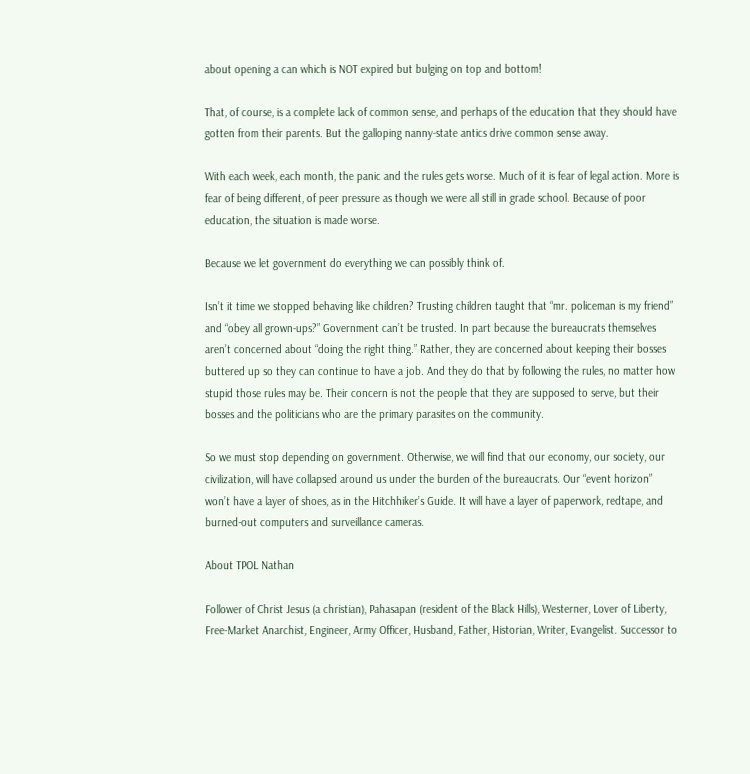about opening a can which is NOT expired but bulging on top and bottom!

That, of course, is a complete lack of common sense, and perhaps of the education that they should have gotten from their parents. But the galloping nanny-state antics drive common sense away.

With each week, each month, the panic and the rules gets worse. Much of it is fear of legal action. More is fear of being different, of peer pressure as though we were all still in grade school. Because of poor education, the situation is made worse.

Because we let government do everything we can possibly think of.

Isn’t it time we stopped behaving like children? Trusting children taught that “mr. policeman is my friend” and “obey all grown-ups?” Government can’t be trusted. In part because the bureaucrats themselves aren’t concerned about “doing the right thing.” Rather, they are concerned about keeping their bosses buttered up so they can continue to have a job. And they do that by following the rules, no matter how stupid those rules may be. Their concern is not the people that they are supposed to serve, but their bosses and the politicians who are the primary parasites on the community.

So we must stop depending on government. Otherwise, we will find that our economy, our society, our civilization, will have collapsed around us under the burden of the bureaucrats. Our “event horizon” won’t have a layer of shoes, as in the Hitchhiker’s Guide. It will have a layer of paperwork, redtape, and burned-out computers and surveillance cameras.

About TPOL Nathan

Follower of Christ Jesus (a christian), Pahasapan (resident of the Black Hills), Westerner, Lover of Liberty, Free-Market Anarchist, Engineer, Army Officer, Husband, Father, Historian, Writer, Evangelist. Successor to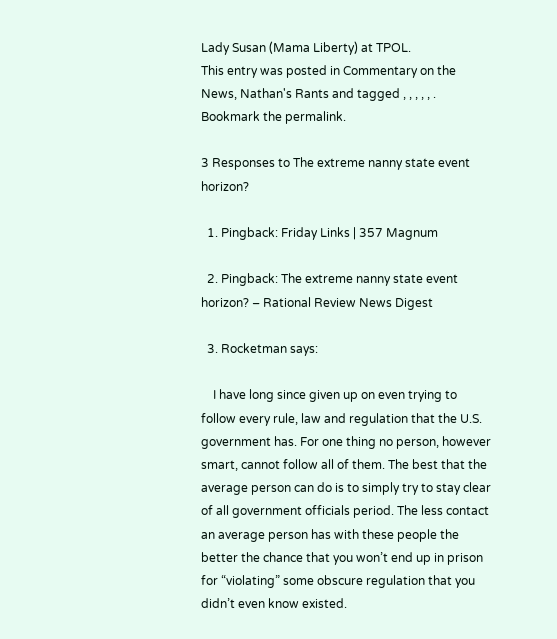Lady Susan (Mama Liberty) at TPOL.
This entry was posted in Commentary on the News, Nathan's Rants and tagged , , , , , . Bookmark the permalink.

3 Responses to The extreme nanny state event horizon?

  1. Pingback: Friday Links | 357 Magnum

  2. Pingback: The extreme nanny state event horizon? – Rational Review News Digest

  3. Rocketman says:

    I have long since given up on even trying to follow every rule, law and regulation that the U.S. government has. For one thing no person, however smart, cannot follow all of them. The best that the average person can do is to simply try to stay clear of all government officials period. The less contact an average person has with these people the better the chance that you won’t end up in prison for “violating” some obscure regulation that you didn’t even know existed.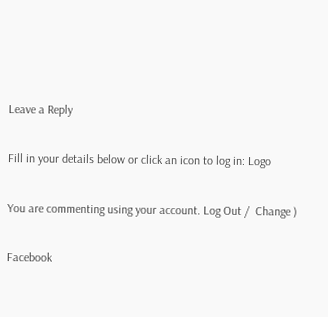Leave a Reply

Fill in your details below or click an icon to log in: Logo

You are commenting using your account. Log Out /  Change )

Facebook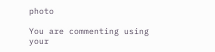photo

You are commenting using your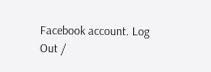Facebook account. Log Out /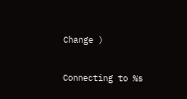Change )

Connecting to %s